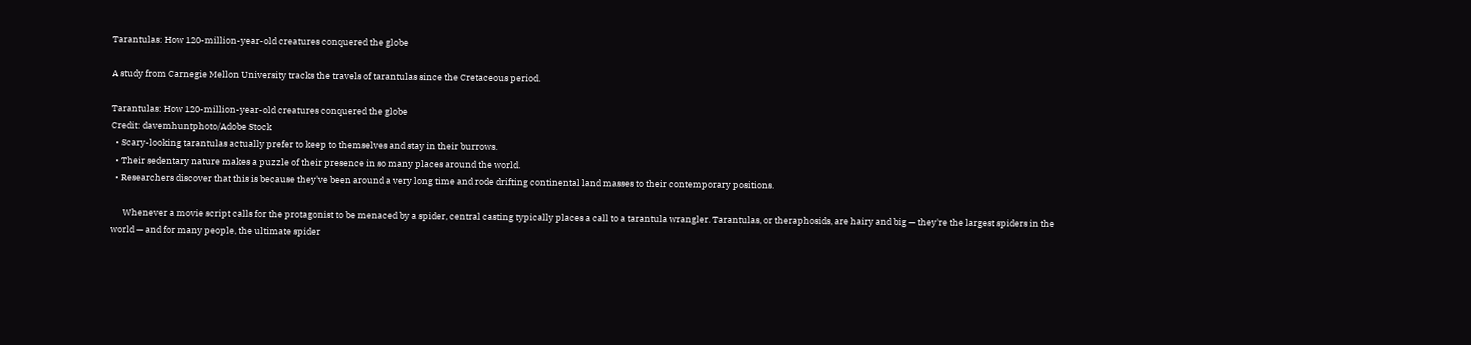Tarantulas: How 120-million-year-old creatures conquered the globe

A study from Carnegie Mellon University tracks the travels of tarantulas since the Cretaceous period.

Tarantulas: How 120-million-year-old creatures conquered the globe
Credit: davemhuntphoto/Adobe Stock
  • Scary-looking tarantulas actually prefer to keep to themselves and stay in their burrows.
  • Their sedentary nature makes a puzzle of their presence in so many places around the world.
  • Researchers discover that this is because they've been around a very long time and rode drifting continental land masses to their contemporary positions.

      Whenever a movie script calls for the protagonist to be menaced by a spider, central casting typically places a call to a tarantula wrangler. Tarantulas, or theraphosids, are hairy and big — they're the largest spiders in the world — and for many people, the ultimate spider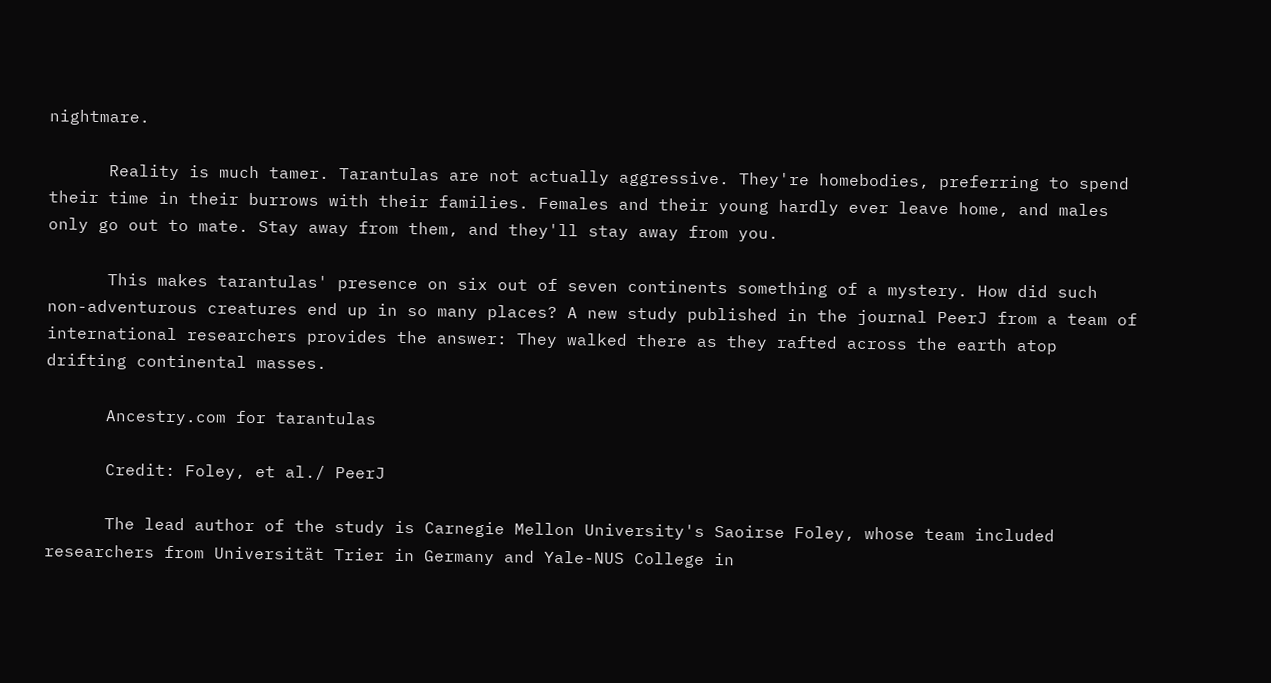nightmare.

      Reality is much tamer. Tarantulas are not actually aggressive. They're homebodies, preferring to spend their time in their burrows with their families. Females and their young hardly ever leave home, and males only go out to mate. Stay away from them, and they'll stay away from you.

      This makes tarantulas' presence on six out of seven continents something of a mystery. How did such non-adventurous creatures end up in so many places? A new study published in the journal PeerJ from a team of international researchers provides the answer: They walked there as they rafted across the earth atop drifting continental masses.

      Ancestry.com for tarantulas

      Credit: Foley, et al./ PeerJ

      The lead author of the study is Carnegie Mellon University's Saoirse Foley, whose team included researchers from Universität Trier in Germany and Yale-NUS College in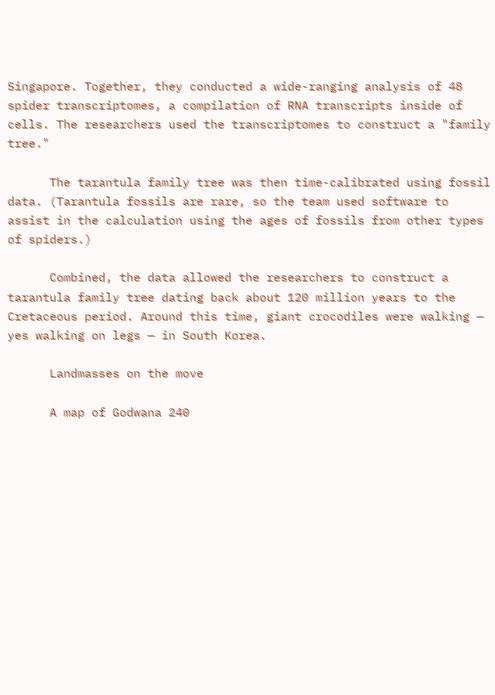Singapore. Together, they conducted a wide-ranging analysis of 48 spider transcriptomes, a compilation of RNA transcripts inside of cells. The researchers used the transcriptomes to construct a "family tree."

      The tarantula family tree was then time-calibrated using fossil data. (Tarantula fossils are rare, so the team used software to assist in the calculation using the ages of fossils from other types of spiders.)

      Combined, the data allowed the researchers to construct a tarantula family tree dating back about 120 million years to the Cretaceous period. Around this time, giant crocodiles were walking — yes walking on legs — in South Korea.

      Landmasses on the move

      A map of Godwana 240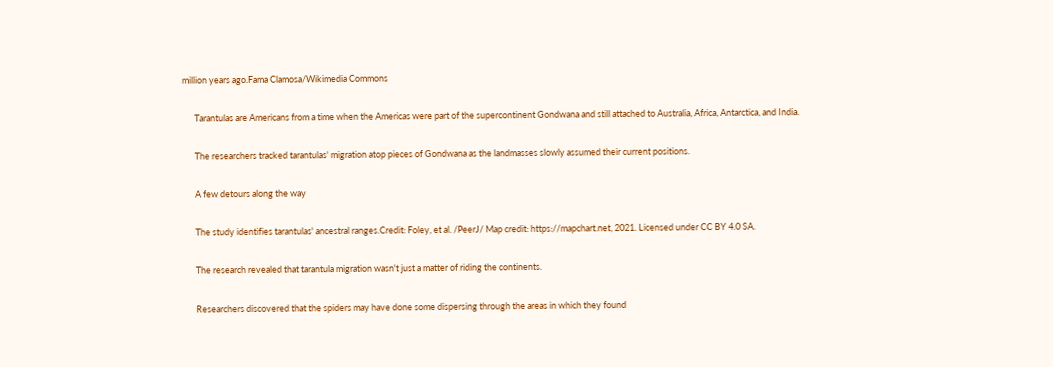million years ago.Fama Clamosa/Wikimedia Commons

      Tarantulas are Americans from a time when the Americas were part of the supercontinent Gondwana and still attached to Australia, Africa, Antarctica, and India.

      The researchers tracked tarantulas' migration atop pieces of Gondwana as the landmasses slowly assumed their current positions.

      A few detours along the way

      The study identifies tarantulas' ancestral ranges.Credit: Foley, et al. /PeerJ/ Map credit: https://mapchart.net, 2021. Licensed under CC BY 4.0 SA.

      The research revealed that tarantula migration wasn't just a matter of riding the continents.

      Researchers discovered that the spiders may have done some dispersing through the areas in which they found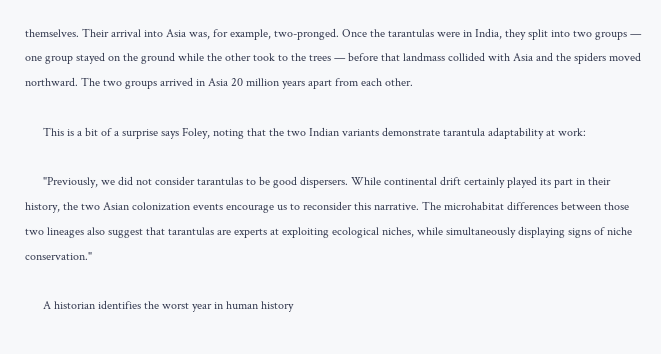themselves. Their arrival into Asia was, for example, two-pronged. Once the tarantulas were in India, they split into two groups — one group stayed on the ground while the other took to the trees — before that landmass collided with Asia and the spiders moved northward. The two groups arrived in Asia 20 million years apart from each other.

      This is a bit of a surprise says Foley, noting that the two Indian variants demonstrate tarantula adaptability at work:

      "Previously, we did not consider tarantulas to be good dispersers. While continental drift certainly played its part in their history, the two Asian colonization events encourage us to reconsider this narrative. The microhabitat differences between those two lineages also suggest that tarantulas are experts at exploiting ecological niches, while simultaneously displaying signs of niche conservation."

      A historian identifies the worst year in human history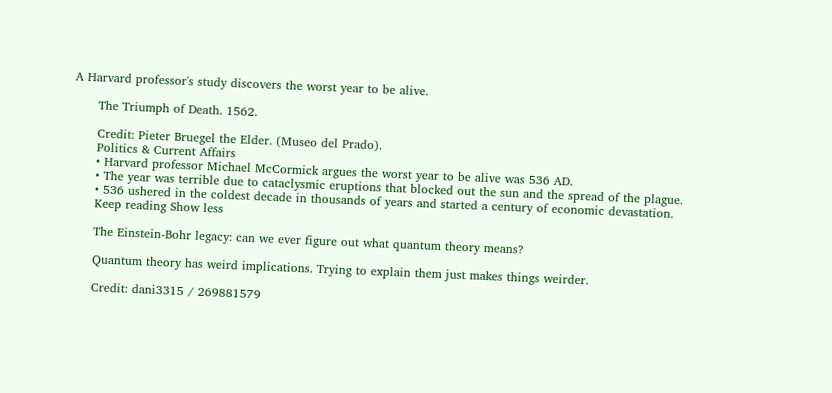A Harvard professor's study discovers the worst year to be alive.

      The Triumph of Death. 1562.

      Credit: Pieter Bruegel the Elder. (Museo del Prado).
      Politics & Current Affairs
      • Harvard professor Michael McCormick argues the worst year to be alive was 536 AD.
      • The year was terrible due to cataclysmic eruptions that blocked out the sun and the spread of the plague.
      • 536 ushered in the coldest decade in thousands of years and started a century of economic devastation.
      Keep reading Show less

      The Einstein-Bohr legacy: can we ever figure out what quantum theory means?

      Quantum theory has weird implications. Trying to explain them just makes things weirder.

      Credit: dani3315 / 269881579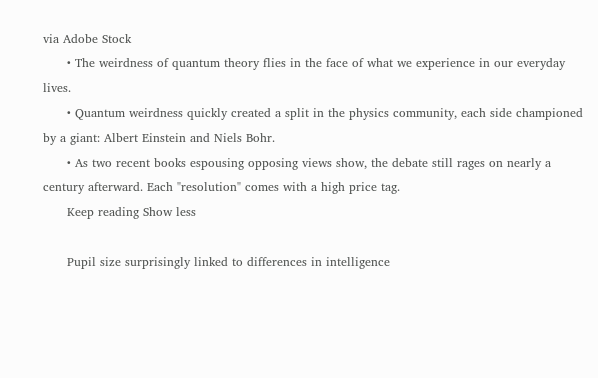via Adobe Stock
      • The weirdness of quantum theory flies in the face of what we experience in our everyday lives.
      • Quantum weirdness quickly created a split in the physics community, each side championed by a giant: Albert Einstein and Niels Bohr.
      • As two recent books espousing opposing views show, the debate still rages on nearly a century afterward. Each "resolution" comes with a high price tag.
      Keep reading Show less

      Pupil size surprisingly linked to differences in intelligence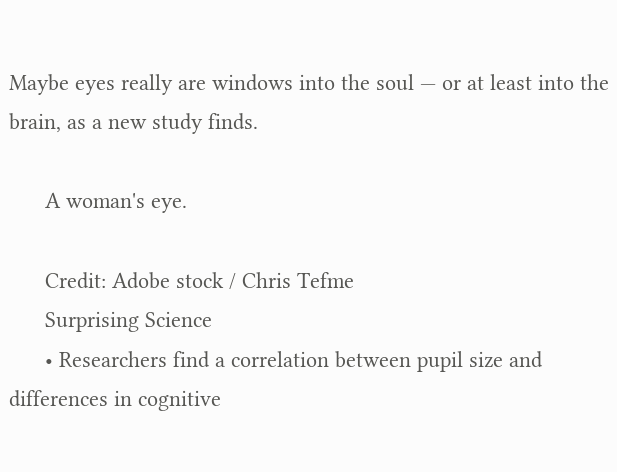Maybe eyes really are windows into the soul — or at least into the brain, as a new study finds.

      A woman's eye.

      Credit: Adobe stock / Chris Tefme
      Surprising Science
      • Researchers find a correlation between pupil size and differences in cognitive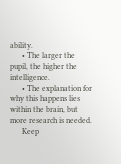ability.
      • The larger the pupil, the higher the intelligence.
      • The explanation for why this happens lies within the brain, but more research is needed.
      Keep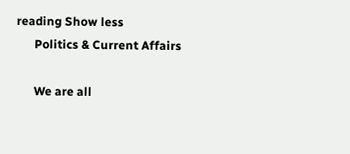reading Show less
      Politics & Current Affairs

      We are all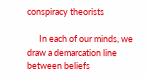conspiracy theorists

      In each of our minds, we draw a demarcation line between beliefs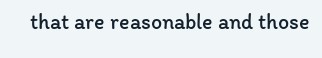that are reasonable and those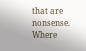that are nonsense. Where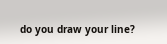do you draw your line?